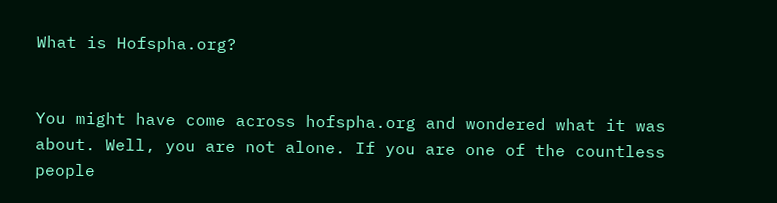What is Hofspha.org?


You might have come across hofspha.org and wondered what it was about. Well, you are not alone. If you are one of the countless people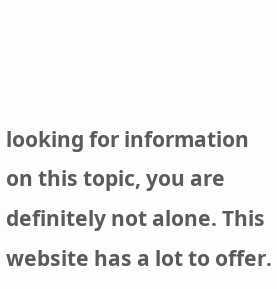looking for information on this topic, you are definitely not alone. This website has a lot to offer.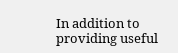In addition to providing useful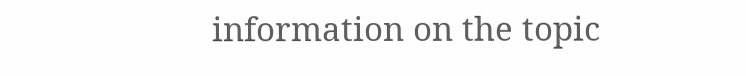information on the topic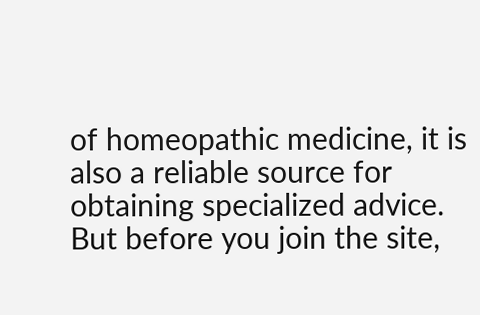of homeopathic medicine, it is also a reliable source for obtaining specialized advice. But before you join the site,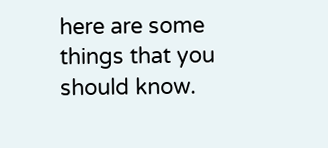here are some things that you should know.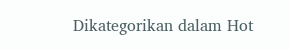Dikategorikan dalam Hot